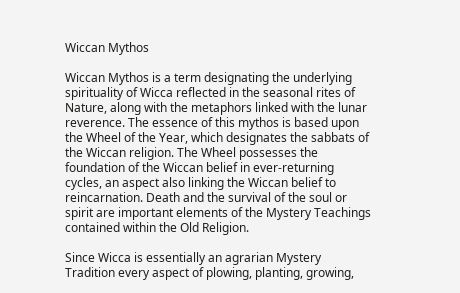Wiccan Mythos

Wiccan Mythos is a term designating the underlying spirituality of Wicca reflected in the seasonal rites of Nature, along with the metaphors linked with the lunar reverence. The essence of this mythos is based upon the Wheel of the Year, which designates the sabbats of the Wiccan religion. The Wheel possesses the foundation of the Wiccan belief in ever-returning cycles, an aspect also linking the Wiccan belief to reincarnation. Death and the survival of the soul or spirit are important elements of the Mystery Teachings contained within the Old Religion.

Since Wicca is essentially an agrarian Mystery Tradition every aspect of plowing, planting, growing,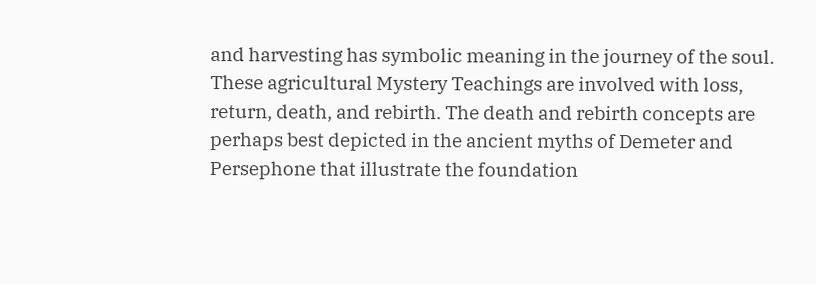and harvesting has symbolic meaning in the journey of the soul. These agricultural Mystery Teachings are involved with loss, return, death, and rebirth. The death and rebirth concepts are perhaps best depicted in the ancient myths of Demeter and Persephone that illustrate the foundation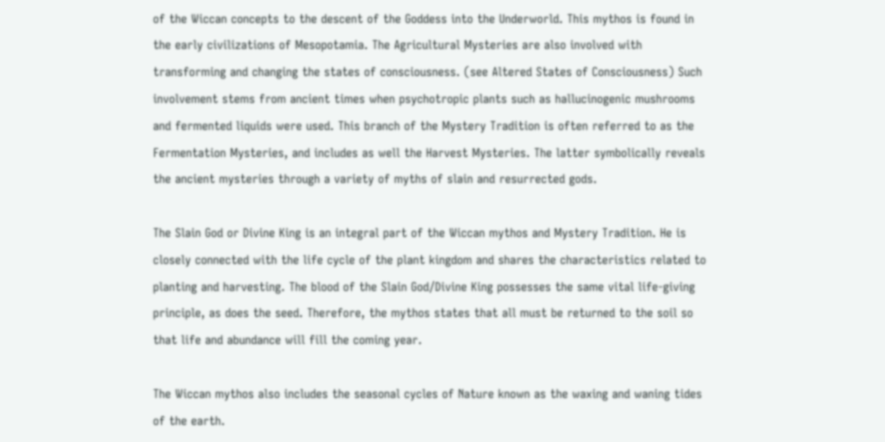of the Wiccan concepts to the descent of the Goddess into the Underworld. This mythos is found in the early civilizations of Mesopotamia. The Agricultural Mysteries are also involved with transforming and changing the states of consciousness. (see Altered States of Consciousness) Such involvement stems from ancient times when psychotropic plants such as hallucinogenic mushrooms and fermented liquids were used. This branch of the Mystery Tradition is often referred to as the Fermentation Mysteries, and includes as well the Harvest Mysteries. The latter symbolically reveals the ancient mysteries through a variety of myths of slain and resurrected gods.

The Slain God or Divine King is an integral part of the Wiccan mythos and Mystery Tradition. He is closely connected with the life cycle of the plant kingdom and shares the characteristics related to planting and harvesting. The blood of the Slain God/Divine King possesses the same vital life-giving principle, as does the seed. Therefore, the mythos states that all must be returned to the soil so that life and abundance will fill the coming year.

The Wiccan mythos also includes the seasonal cycles of Nature known as the waxing and waning tides of the earth.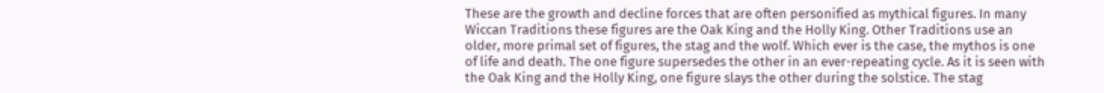These are the growth and decline forces that are often personified as mythical figures. In many Wiccan Traditions these figures are the Oak King and the Holly King. Other Traditions use an older, more primal set of figures, the stag and the wolf. Which ever is the case, the mythos is one of life and death. The one figure supersedes the other in an ever-repeating cycle. As it is seen with the Oak King and the Holly King, one figure slays the other during the solstice. The stag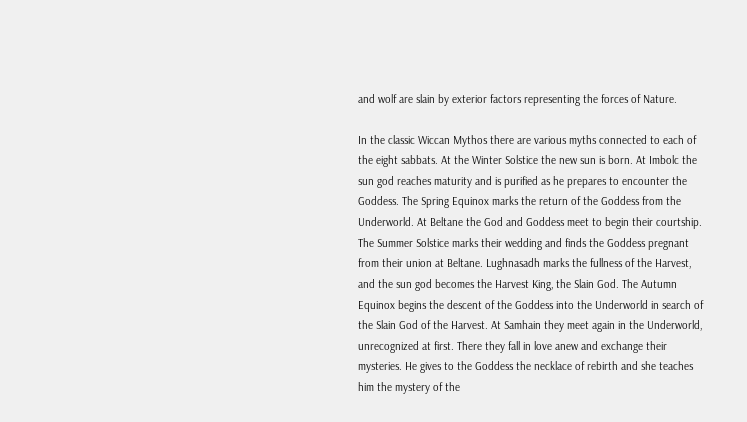and wolf are slain by exterior factors representing the forces of Nature.

In the classic Wiccan Mythos there are various myths connected to each of the eight sabbats. At the Winter Solstice the new sun is born. At Imbolc the sun god reaches maturity and is purified as he prepares to encounter the Goddess. The Spring Equinox marks the return of the Goddess from the Underworld. At Beltane the God and Goddess meet to begin their courtship. The Summer Solstice marks their wedding and finds the Goddess pregnant from their union at Beltane. Lughnasadh marks the fullness of the Harvest, and the sun god becomes the Harvest King, the Slain God. The Autumn Equinox begins the descent of the Goddess into the Underworld in search of the Slain God of the Harvest. At Samhain they meet again in the Underworld, unrecognized at first. There they fall in love anew and exchange their mysteries. He gives to the Goddess the necklace of rebirth and she teaches him the mystery of the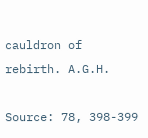cauldron of rebirth. A.G.H.

Source: 78, 398-399